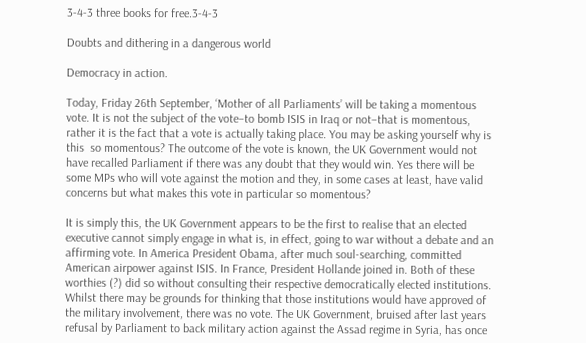3-4-3 three books for free.3-4-3

Doubts and dithering in a dangerous world

Democracy in action.

Today, Friday 26th September, ‘Mother of all Parliaments’ will be taking a momentous vote. It is not the subject of the vote–to bomb ISIS in Iraq or not–that is momentous, rather it is the fact that a vote is actually taking place. You may be asking yourself why is this  so momentous? The outcome of the vote is known, the UK Government would not have recalled Parliament if there was any doubt that they would win. Yes there will be some MPs who will vote against the motion and they, in some cases at least, have valid concerns but what makes this vote in particular so momentous?

It is simply this, the UK Government appears to be the first to realise that an elected executive cannot simply engage in what is, in effect, going to war without a debate and an affirming vote. In America President Obama, after much soul-searching, committed American airpower against ISIS. In France, President Hollande joined in. Both of these  worthies (?) did so without consulting their respective democratically elected institutions. Whilst there may be grounds for thinking that those institutions would have approved of the military involvement, there was no vote. The UK Government, bruised after last years refusal by Parliament to back military action against the Assad regime in Syria, has once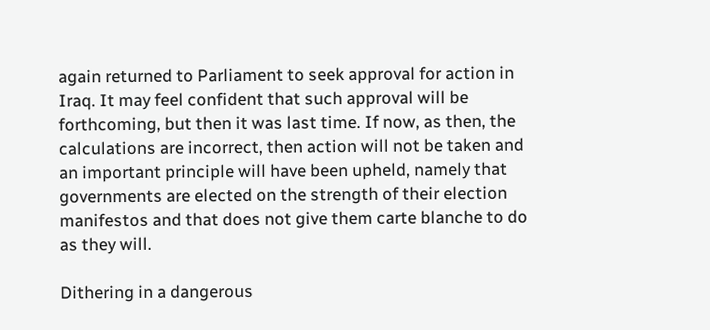again returned to Parliament to seek approval for action in Iraq. It may feel confident that such approval will be forthcoming, but then it was last time. If now, as then, the calculations are incorrect, then action will not be taken and an important principle will have been upheld, namely that governments are elected on the strength of their election manifestos and that does not give them carte blanche to do as they will.

Dithering in a dangerous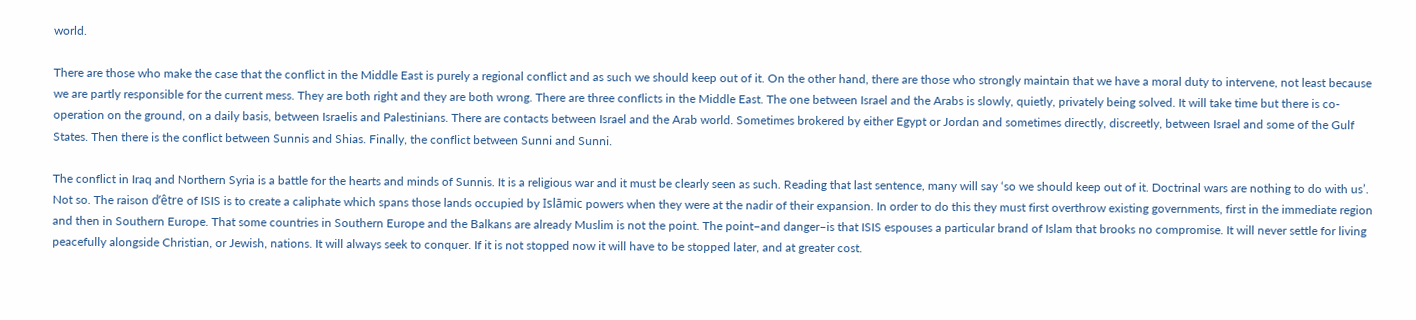world.

There are those who make the case that the conflict in the Middle East is purely a regional conflict and as such we should keep out of it. On the other hand, there are those who strongly maintain that we have a moral duty to intervene, not least because we are partly responsible for the current mess. They are both right and they are both wrong. There are three conflicts in the Middle East. The one between Israel and the Arabs is slowly, quietly, privately being solved. It will take time but there is co-operation on the ground, on a daily basis, between Israelis and Palestinians. There are contacts between Israel and the Arab world. Sometimes brokered by either Egypt or Jordan and sometimes directly, discreetly, between Israel and some of the Gulf States. Then there is the conflict between Sunnis and Shias. Finally, the conflict between Sunni and Sunni.

The conflict in Iraq and Northern Syria is a battle for the hearts and minds of Sunnis. It is a religious war and it must be clearly seen as such. Reading that last sentence, many will say ‘so we should keep out of it. Doctrinal wars are nothing to do with us’. Not so. The raison d’être of ISIS is to create a caliphate which spans those lands occupied by Islāmic powers when they were at the nadir of their expansion. In order to do this they must first overthrow existing governments, first in the immediate region and then in Southern Europe. That some countries in Southern Europe and the Balkans are already Muslim is not the point. The point–and danger–is that ISIS espouses a particular brand of Islam that brooks no compromise. It will never settle for living peacefully alongside Christian, or Jewish, nations. It will always seek to conquer. If it is not stopped now it will have to be stopped later, and at greater cost.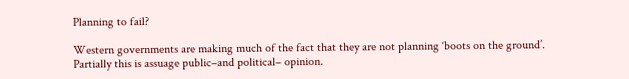Planning to fail?

Western governments are making much of the fact that they are not planning ‘boots on the ground’. Partially this is assuage public–and political– opinion.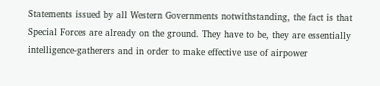Statements issued by all Western Governments notwithstanding, the fact is that Special Forces are already on the ground. They have to be, they are essentially intelligence-gatherers and in order to make effective use of airpower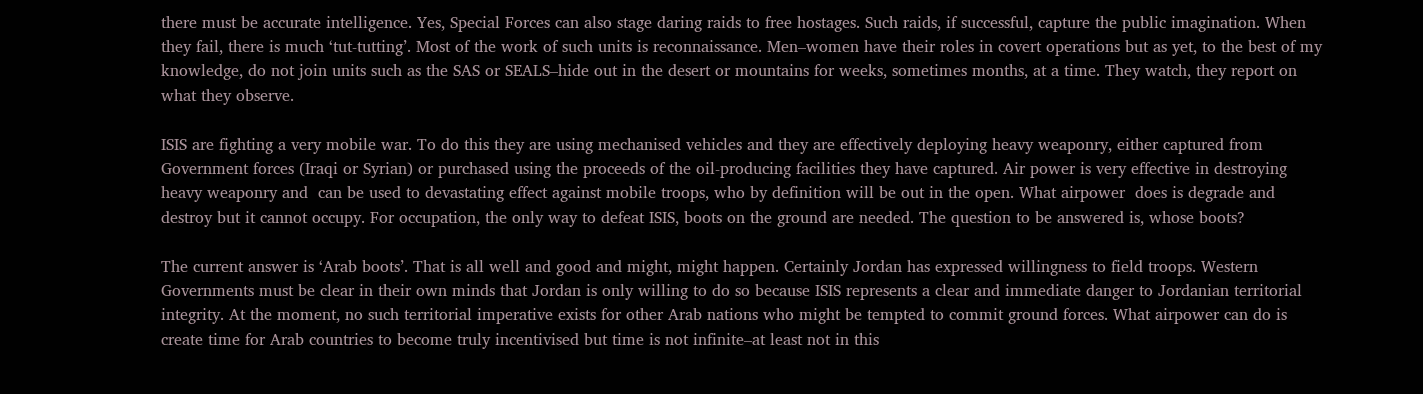there must be accurate intelligence. Yes, Special Forces can also stage daring raids to free hostages. Such raids, if successful, capture the public imagination. When they fail, there is much ‘tut-tutting’. Most of the work of such units is reconnaissance. Men–women have their roles in covert operations but as yet, to the best of my knowledge, do not join units such as the SAS or SEALS–hide out in the desert or mountains for weeks, sometimes months, at a time. They watch, they report on what they observe.

ISIS are fighting a very mobile war. To do this they are using mechanised vehicles and they are effectively deploying heavy weaponry, either captured from Government forces (Iraqi or Syrian) or purchased using the proceeds of the oil-producing facilities they have captured. Air power is very effective in destroying heavy weaponry and  can be used to devastating effect against mobile troops, who by definition will be out in the open. What airpower  does is degrade and destroy but it cannot occupy. For occupation, the only way to defeat ISIS, boots on the ground are needed. The question to be answered is, whose boots?

The current answer is ‘Arab boots’. That is all well and good and might, might happen. Certainly Jordan has expressed willingness to field troops. Western Governments must be clear in their own minds that Jordan is only willing to do so because ISIS represents a clear and immediate danger to Jordanian territorial integrity. At the moment, no such territorial imperative exists for other Arab nations who might be tempted to commit ground forces. What airpower can do is create time for Arab countries to become truly incentivised but time is not infinite–at least not in this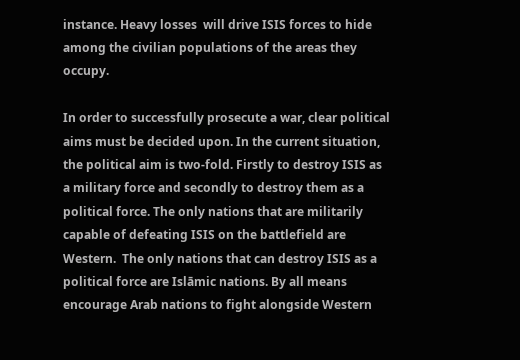instance. Heavy losses  will drive ISIS forces to hide among the civilian populations of the areas they occupy.

In order to successfully prosecute a war, clear political aims must be decided upon. In the current situation, the political aim is two-fold. Firstly to destroy ISIS as a military force and secondly to destroy them as a political force. The only nations that are militarily capable of defeating ISIS on the battlefield are Western.  The only nations that can destroy ISIS as a political force are Islāmic nations. By all means encourage Arab nations to fight alongside Western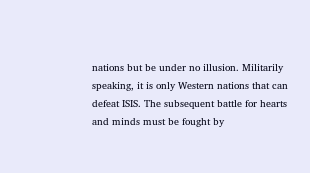nations but be under no illusion. Militarily speaking, it is only Western nations that can defeat ISIS. The subsequent battle for hearts and minds must be fought by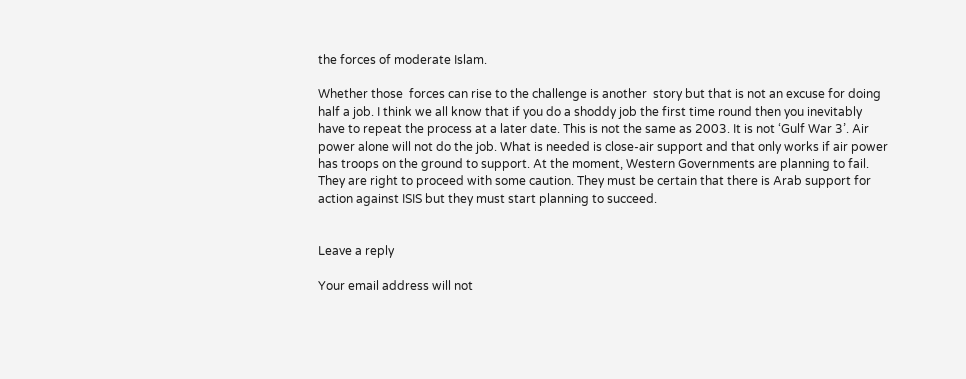the forces of moderate Islam.

Whether those  forces can rise to the challenge is another  story but that is not an excuse for doing half a job. I think we all know that if you do a shoddy job the first time round then you inevitably have to repeat the process at a later date. This is not the same as 2003. It is not ‘Gulf War 3’. Air power alone will not do the job. What is needed is close-air support and that only works if air power has troops on the ground to support. At the moment, Western Governments are planning to fail. They are right to proceed with some caution. They must be certain that there is Arab support for action against ISIS but they must start planning to succeed.


Leave a reply

Your email address will not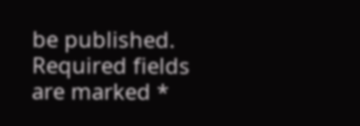be published. Required fields are marked *